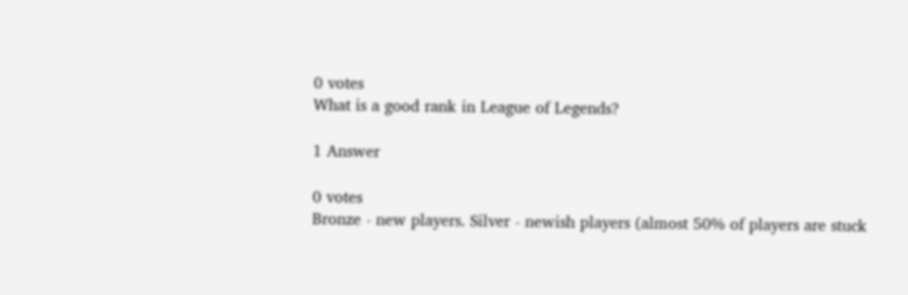0 votes
What is a good rank in League of Legends?

1 Answer

0 votes
Bronze - new players. Silver - newish players (almost 50% of players are stuck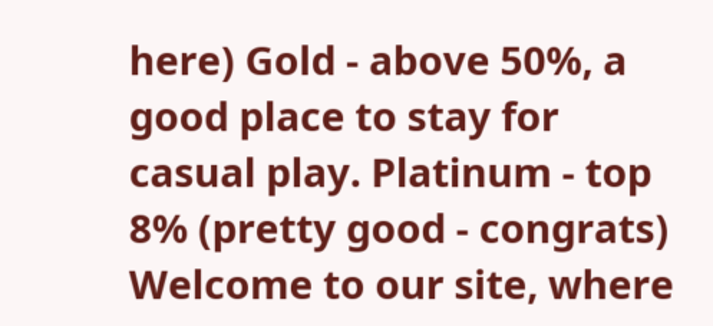here) Gold - above 50%, a good place to stay for casual play. Platinum - top 8% (pretty good - congrats)
Welcome to our site, where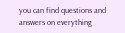you can find questions and answers on everything